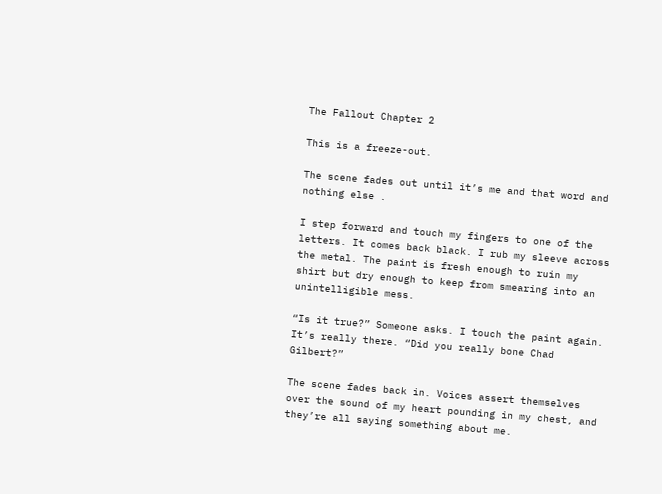The Fallout Chapter 2

This is a freeze-out.

The scene fades out until it’s me and that word and nothing else .

I step forward and touch my fingers to one of the letters. It comes back black. I rub my sleeve across the metal. The paint is fresh enough to ruin my shirt but dry enough to keep from smearing into an unintelligible mess.

“Is it true?” Someone asks. I touch the paint again. It’s really there. “Did you really bone Chad Gilbert?”

The scene fades back in. Voices assert themselves over the sound of my heart pounding in my chest, and they’re all saying something about me.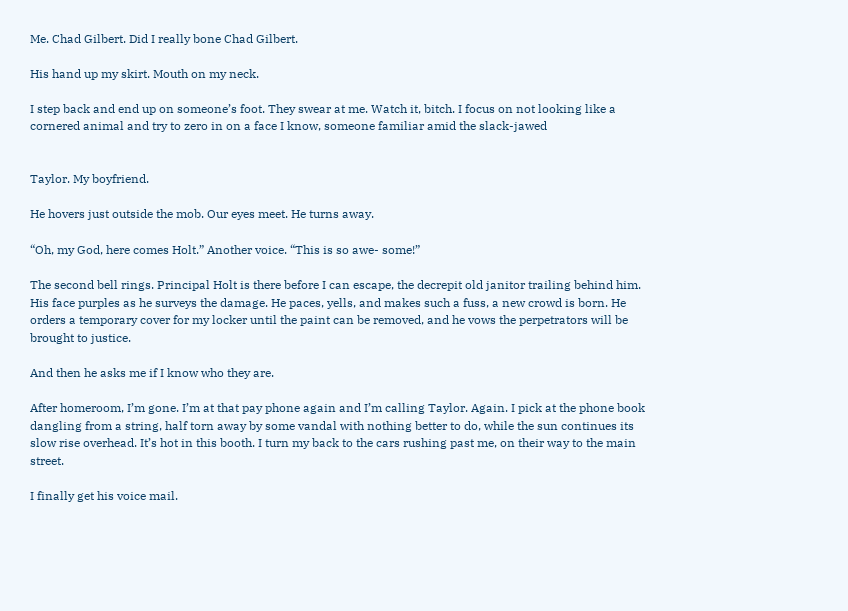Me. Chad Gilbert. Did I really bone Chad Gilbert.

His hand up my skirt. Mouth on my neck.

I step back and end up on someone’s foot. They swear at me. Watch it, bitch. I focus on not looking like a cornered animal and try to zero in on a face I know, someone familiar amid the slack-jawed


Taylor. My boyfriend.

He hovers just outside the mob. Our eyes meet. He turns away.

“Oh, my God, here comes Holt.” Another voice. “This is so awe- some!”

The second bell rings. Principal Holt is there before I can escape, the decrepit old janitor trailing behind him. His face purples as he surveys the damage. He paces, yells, and makes such a fuss, a new crowd is born. He orders a temporary cover for my locker until the paint can be removed, and he vows the perpetrators will be brought to justice.

And then he asks me if I know who they are.

After homeroom, I’m gone. I’m at that pay phone again and I’m calling Taylor. Again. I pick at the phone book dangling from a string, half torn away by some vandal with nothing better to do, while the sun continues its slow rise overhead. It’s hot in this booth. I turn my back to the cars rushing past me, on their way to the main street.

I finally get his voice mail.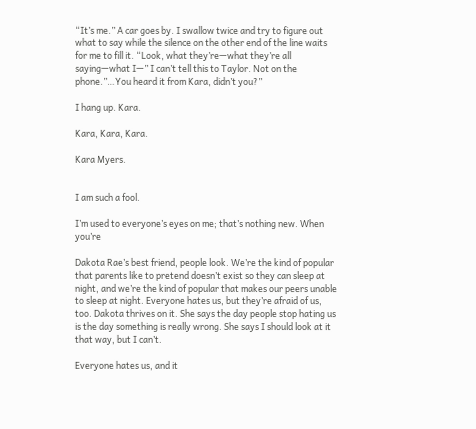“It’s me.” A car goes by. I swallow twice and try to figure out what to say while the silence on the other end of the line waits for me to fill it. “Look, what they’re—what they’re all saying—what I—” I can’t tell this to Taylor. Not on the phone.”…You heard it from Kara, didn’t you?”

I hang up. Kara.

Kara, Kara, Kara.

Kara Myers.


I am such a fool.

I’m used to everyone’s eyes on me; that’s nothing new. When you’re

Dakota Rae’s best friend, people look. We’re the kind of popular that parents like to pretend doesn’t exist so they can sleep at night, and we’re the kind of popular that makes our peers unable to sleep at night. Everyone hates us, but they’re afraid of us, too. Dakota thrives on it. She says the day people stop hating us is the day something is really wrong. She says I should look at it that way, but I can’t.

Everyone hates us, and it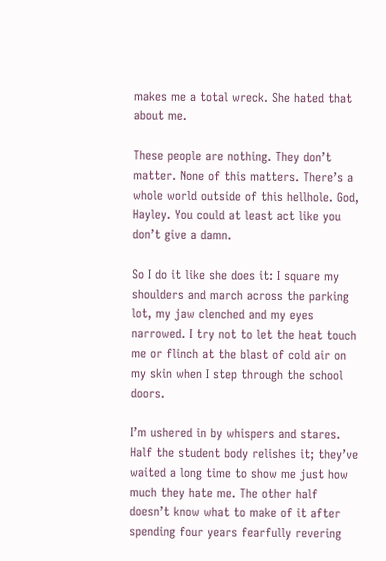makes me a total wreck. She hated that about me.

These people are nothing. They don’t matter. None of this matters. There’s a whole world outside of this hellhole. God, Hayley. You could at least act like you don’t give a damn.

So I do it like she does it: I square my shoulders and march across the parking lot, my jaw clenched and my eyes narrowed. I try not to let the heat touch me or flinch at the blast of cold air on my skin when I step through the school doors.

I’m ushered in by whispers and stares. Half the student body relishes it; they’ve waited a long time to show me just how much they hate me. The other half doesn’t know what to make of it after spending four years fearfully revering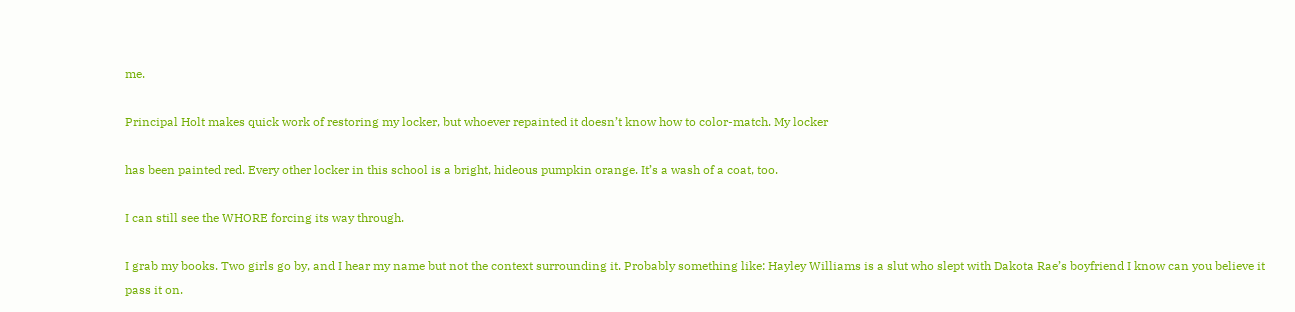me.

Principal Holt makes quick work of restoring my locker, but whoever repainted it doesn’t know how to color-match. My locker

has been painted red. Every other locker in this school is a bright, hideous pumpkin orange. It’s a wash of a coat, too.

I can still see the WHORE forcing its way through.

I grab my books. Two girls go by, and I hear my name but not the context surrounding it. Probably something like: Hayley Williams is a slut who slept with Dakota Rae’s boyfriend I know can you believe it pass it on.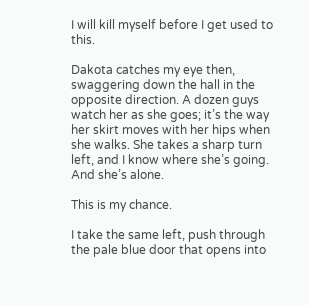I will kill myself before I get used to this.

Dakota catches my eye then, swaggering down the hall in the opposite direction. A dozen guys watch her as she goes; it’s the way her skirt moves with her hips when she walks. She takes a sharp turn left, and I know where she’s going. And she’s alone.

This is my chance.

I take the same left, push through the pale blue door that opens into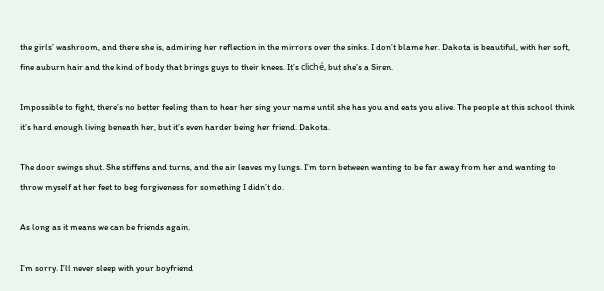the girls’ washroom, and there she is, admiring her reflection in the mirrors over the sinks. I don’t blame her. Dakota is beautiful, with her soft, fine auburn hair and the kind of body that brings guys to their knees. It’s cliché, but she’s a Siren.

Impossible to fight, there’s no better feeling than to hear her sing your name until she has you and eats you alive. The people at this school think it’s hard enough living beneath her, but it’s even harder being her friend. Dakota.

The door swings shut. She stiffens and turns, and the air leaves my lungs. I’m torn between wanting to be far away from her and wanting to throw myself at her feet to beg forgiveness for something I didn’t do.

As long as it means we can be friends again.

I’m sorry. I’ll never sleep with your boyfriend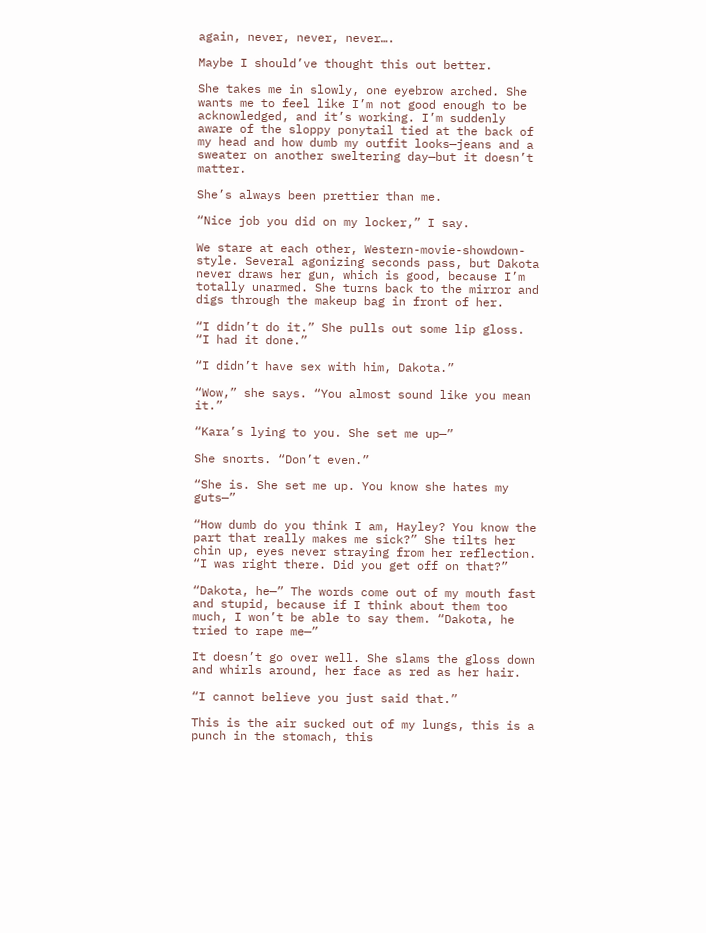again, never, never, never….

Maybe I should’ve thought this out better.

She takes me in slowly, one eyebrow arched. She wants me to feel like I’m not good enough to be acknowledged, and it’s working. I’m suddenly aware of the sloppy ponytail tied at the back of my head and how dumb my outfit looks—jeans and a sweater on another sweltering day—but it doesn’t matter.

She’s always been prettier than me.

“Nice job you did on my locker,” I say.

We stare at each other, Western-movie-showdown-style. Several agonizing seconds pass, but Dakota never draws her gun, which is good, because I’m totally unarmed. She turns back to the mirror and digs through the makeup bag in front of her.

“I didn’t do it.” She pulls out some lip gloss. “I had it done.”

“I didn’t have sex with him, Dakota.”

“Wow,” she says. “You almost sound like you mean it.”

“Kara’s lying to you. She set me up—”

She snorts. “Don’t even.”

“She is. She set me up. You know she hates my guts—”

“How dumb do you think I am, Hayley? You know the part that really makes me sick?” She tilts her chin up, eyes never straying from her reflection. “I was right there. Did you get off on that?”

“Dakota, he—” The words come out of my mouth fast and stupid, because if I think about them too much, I won’t be able to say them. “Dakota, he tried to rape me—”

It doesn’t go over well. She slams the gloss down and whirls around, her face as red as her hair.

“I cannot believe you just said that.”

This is the air sucked out of my lungs, this is a punch in the stomach, this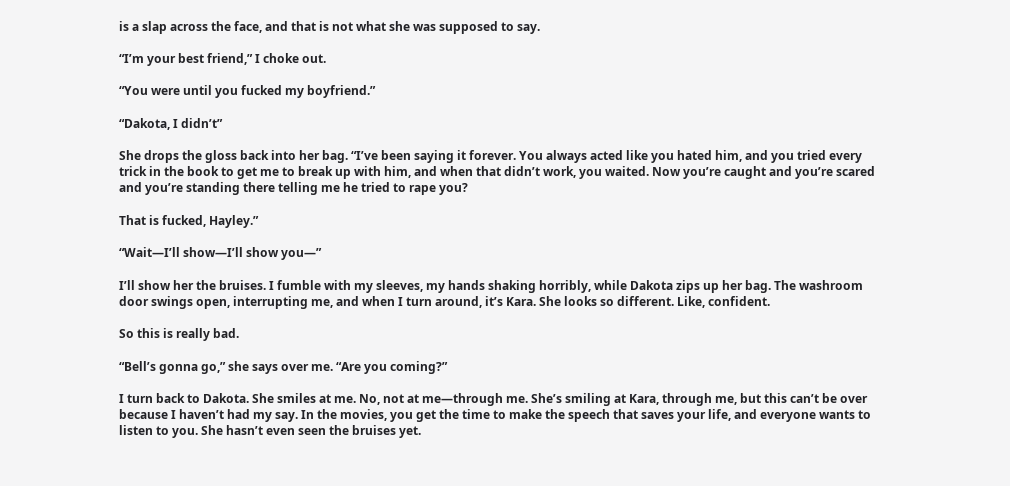is a slap across the face, and that is not what she was supposed to say.

“I’m your best friend,” I choke out.

“You were until you fucked my boyfriend.”

“Dakota, I didn’t”

She drops the gloss back into her bag. “I’ve been saying it forever. You always acted like you hated him, and you tried every trick in the book to get me to break up with him, and when that didn’t work, you waited. Now you’re caught and you’re scared and you’re standing there telling me he tried to rape you?

That is fucked, Hayley.”

“Wait—I’ll show—I’ll show you—”

I’ll show her the bruises. I fumble with my sleeves, my hands shaking horribly, while Dakota zips up her bag. The washroom door swings open, interrupting me, and when I turn around, it’s Kara. She looks so different. Like, confident.

So this is really bad.

“Bell’s gonna go,” she says over me. “Are you coming?”

I turn back to Dakota. She smiles at me. No, not at me—through me. She’s smiling at Kara, through me, but this can’t be over because I haven’t had my say. In the movies, you get the time to make the speech that saves your life, and everyone wants to listen to you. She hasn’t even seen the bruises yet.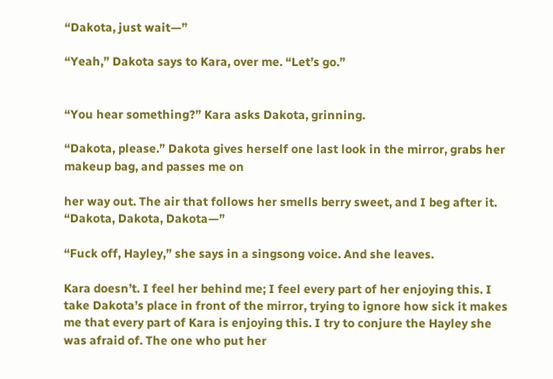“Dakota, just wait—”

“Yeah,” Dakota says to Kara, over me. “Let’s go.”


“You hear something?” Kara asks Dakota, grinning.

“Dakota, please.” Dakota gives herself one last look in the mirror, grabs her makeup bag, and passes me on

her way out. The air that follows her smells berry sweet, and I beg after it. “Dakota, Dakota, Dakota—”

“Fuck off, Hayley,” she says in a singsong voice. And she leaves.

Kara doesn’t. I feel her behind me; I feel every part of her enjoying this. I take Dakota’s place in front of the mirror, trying to ignore how sick it makes me that every part of Kara is enjoying this. I try to conjure the Hayley she was afraid of. The one who put her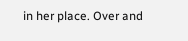in her place. Over and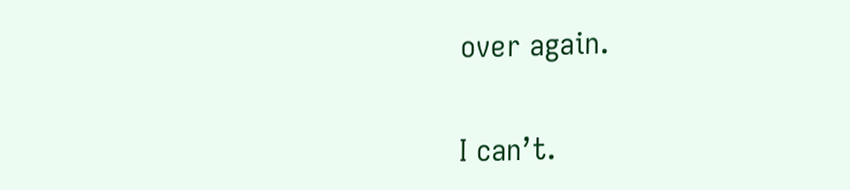over again.

I can’t.